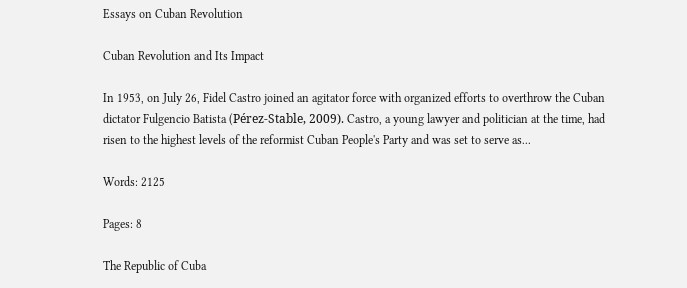Essays on Cuban Revolution

Cuban Revolution and Its Impact

In 1953, on July 26, Fidel Castro joined an agitator force with organized efforts to overthrow the Cuban dictator Fulgencio Batista (Pérez-Stable, 2009). Castro, a young lawyer and politician at the time, had risen to the highest levels of the reformist Cuban People's Party and was set to serve as...

Words: 2125

Pages: 8

The Republic of Cuba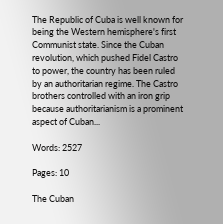The Republic of Cuba is well known for being the Western hemisphere's first Communist state. Since the Cuban revolution, which pushed Fidel Castro to power, the country has been ruled by an authoritarian regime. The Castro brothers controlled with an iron grip because authoritarianism is a prominent aspect of Cuban...

Words: 2527

Pages: 10

The Cuban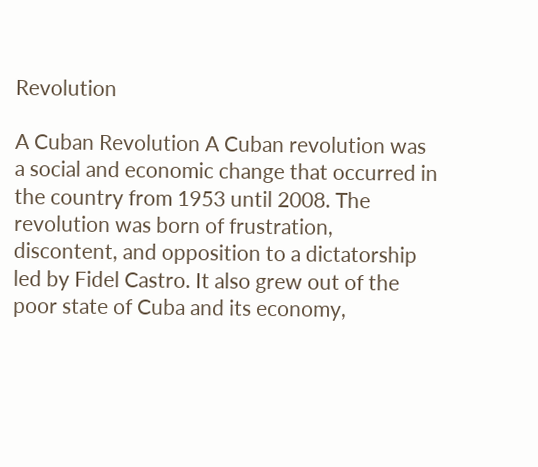Revolution

A Cuban Revolution A Cuban revolution was a social and economic change that occurred in the country from 1953 until 2008. The revolution was born of frustration, discontent, and opposition to a dictatorship led by Fidel Castro. It also grew out of the poor state of Cuba and its economy,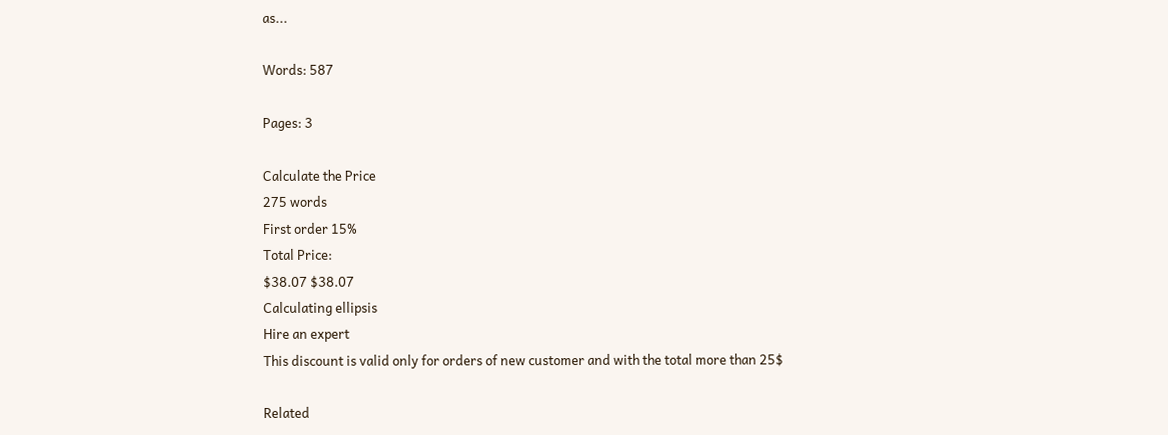as...

Words: 587

Pages: 3

Calculate the Price
275 words
First order 15%
Total Price:
$38.07 $38.07
Calculating ellipsis
Hire an expert
This discount is valid only for orders of new customer and with the total more than 25$

Related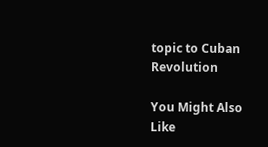topic to Cuban Revolution

You Might Also Like